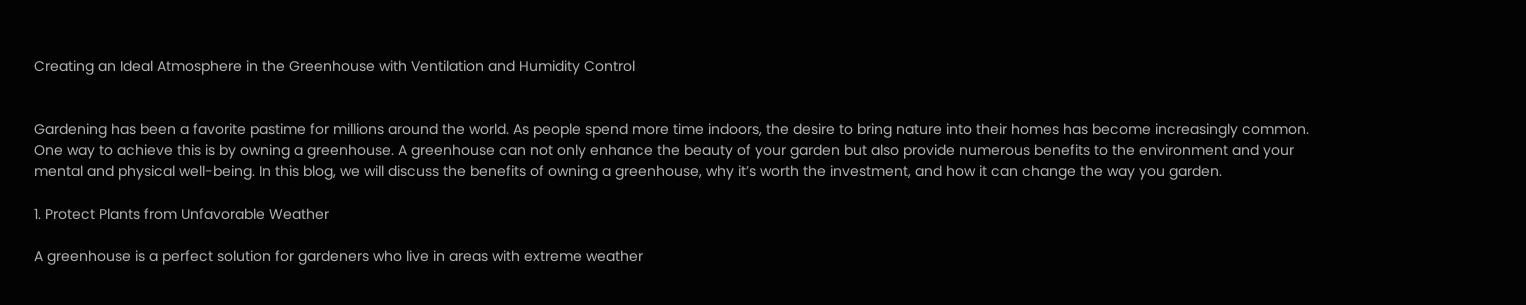Creating an Ideal Atmosphere in the Greenhouse with Ventilation and Humidity Control


Gardening has been a favorite pastime for millions around the world. As people spend more time indoors, the desire to bring nature into their homes has become increasingly common. One way to achieve this is by owning a greenhouse. A greenhouse can not only enhance the beauty of your garden but also provide numerous benefits to the environment and your mental and physical well-being. In this blog, we will discuss the benefits of owning a greenhouse, why it’s worth the investment, and how it can change the way you garden.

1. Protect Plants from Unfavorable Weather

A greenhouse is a perfect solution for gardeners who live in areas with extreme weather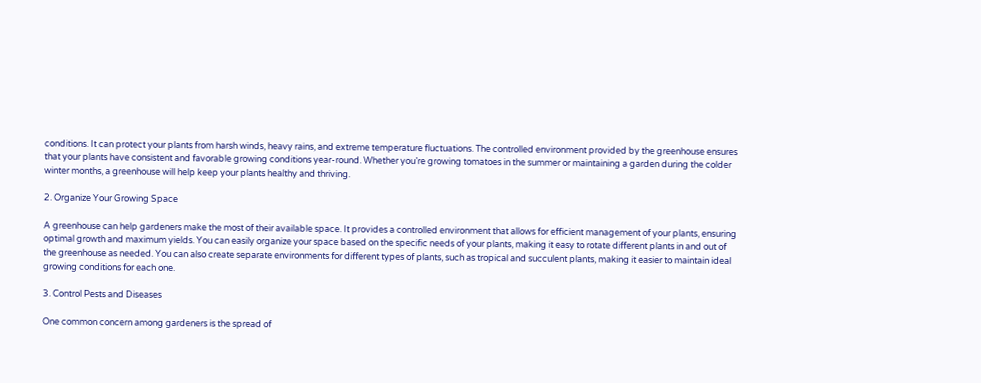conditions. It can protect your plants from harsh winds, heavy rains, and extreme temperature fluctuations. The controlled environment provided by the greenhouse ensures that your plants have consistent and favorable growing conditions year-round. Whether you’re growing tomatoes in the summer or maintaining a garden during the colder winter months, a greenhouse will help keep your plants healthy and thriving.

2. Organize Your Growing Space

A greenhouse can help gardeners make the most of their available space. It provides a controlled environment that allows for efficient management of your plants, ensuring optimal growth and maximum yields. You can easily organize your space based on the specific needs of your plants, making it easy to rotate different plants in and out of the greenhouse as needed. You can also create separate environments for different types of plants, such as tropical and succulent plants, making it easier to maintain ideal growing conditions for each one.

3. Control Pests and Diseases

One common concern among gardeners is the spread of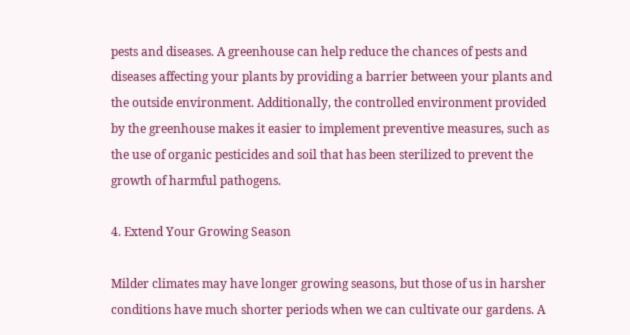pests and diseases. A greenhouse can help reduce the chances of pests and diseases affecting your plants by providing a barrier between your plants and the outside environment. Additionally, the controlled environment provided by the greenhouse makes it easier to implement preventive measures, such as the use of organic pesticides and soil that has been sterilized to prevent the growth of harmful pathogens.

4. Extend Your Growing Season

Milder climates may have longer growing seasons, but those of us in harsher conditions have much shorter periods when we can cultivate our gardens. A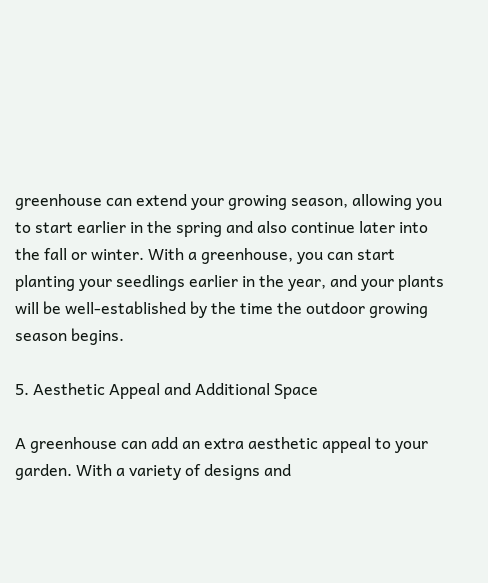greenhouse can extend your growing season, allowing you to start earlier in the spring and also continue later into the fall or winter. With a greenhouse, you can start planting your seedlings earlier in the year, and your plants will be well-established by the time the outdoor growing season begins.

5. Aesthetic Appeal and Additional Space

A greenhouse can add an extra aesthetic appeal to your garden. With a variety of designs and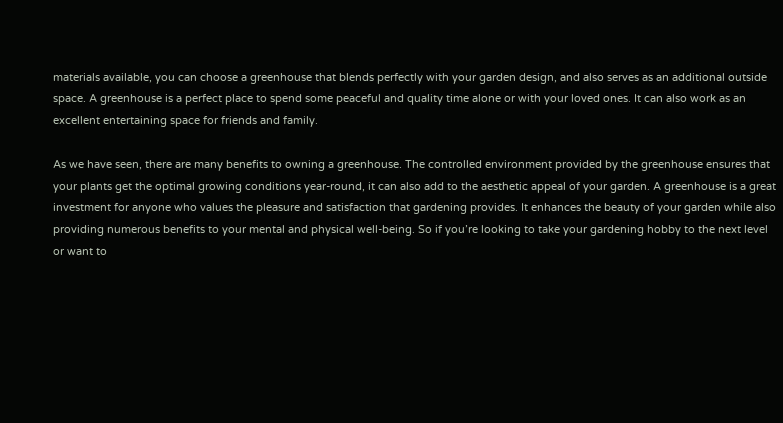materials available, you can choose a greenhouse that blends perfectly with your garden design, and also serves as an additional outside space. A greenhouse is a perfect place to spend some peaceful and quality time alone or with your loved ones. It can also work as an excellent entertaining space for friends and family.

As we have seen, there are many benefits to owning a greenhouse. The controlled environment provided by the greenhouse ensures that your plants get the optimal growing conditions year-round, it can also add to the aesthetic appeal of your garden. A greenhouse is a great investment for anyone who values the pleasure and satisfaction that gardening provides. It enhances the beauty of your garden while also providing numerous benefits to your mental and physical well-being. So if you’re looking to take your gardening hobby to the next level or want to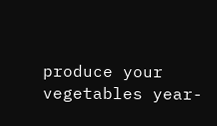produce your vegetables year-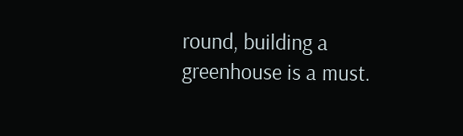round, building a greenhouse is a must.